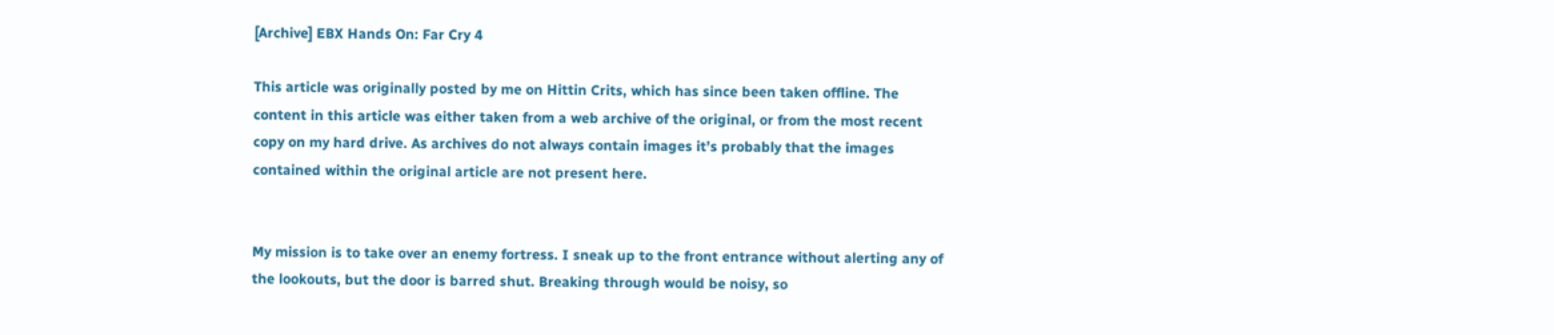[Archive] EBX Hands On: Far Cry 4

This article was originally posted by me on Hittin Crits, which has since been taken offline. The content in this article was either taken from a web archive of the original, or from the most recent copy on my hard drive. As archives do not always contain images it’s probably that the images contained within the original article are not present here.


My mission is to take over an enemy fortress. I sneak up to the front entrance without alerting any of the lookouts, but the door is barred shut. Breaking through would be noisy, so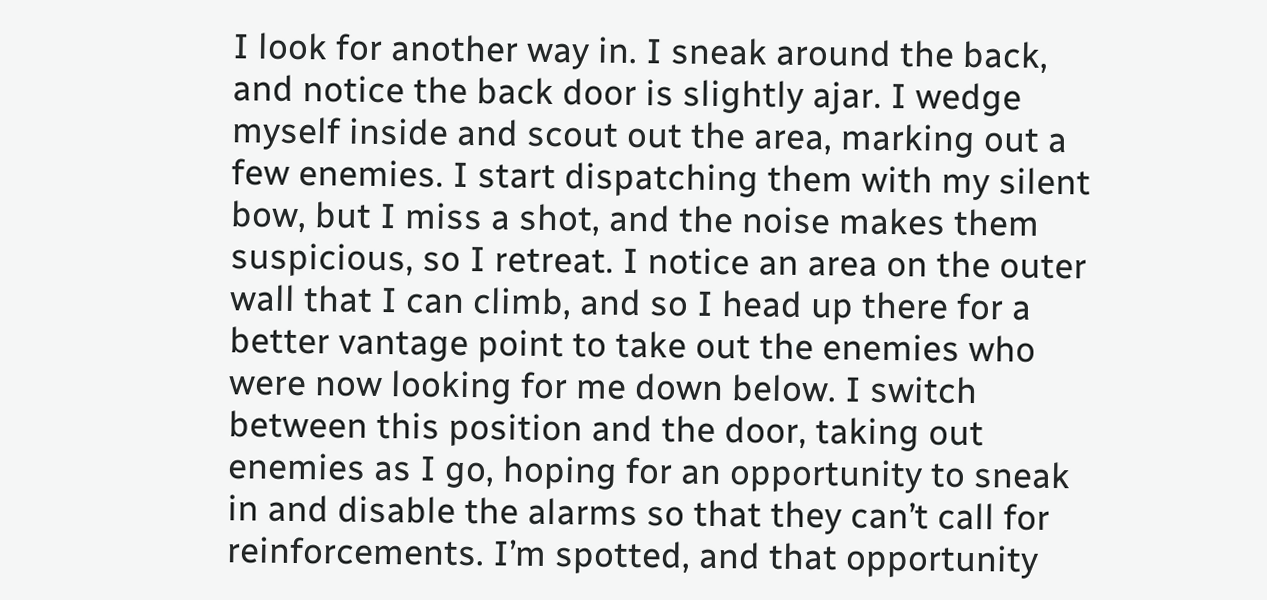I look for another way in. I sneak around the back, and notice the back door is slightly ajar. I wedge myself inside and scout out the area, marking out a few enemies. I start dispatching them with my silent bow, but I miss a shot, and the noise makes them suspicious, so I retreat. I notice an area on the outer wall that I can climb, and so I head up there for a better vantage point to take out the enemies who were now looking for me down below. I switch between this position and the door, taking out enemies as I go, hoping for an opportunity to sneak in and disable the alarms so that they can’t call for reinforcements. I’m spotted, and that opportunity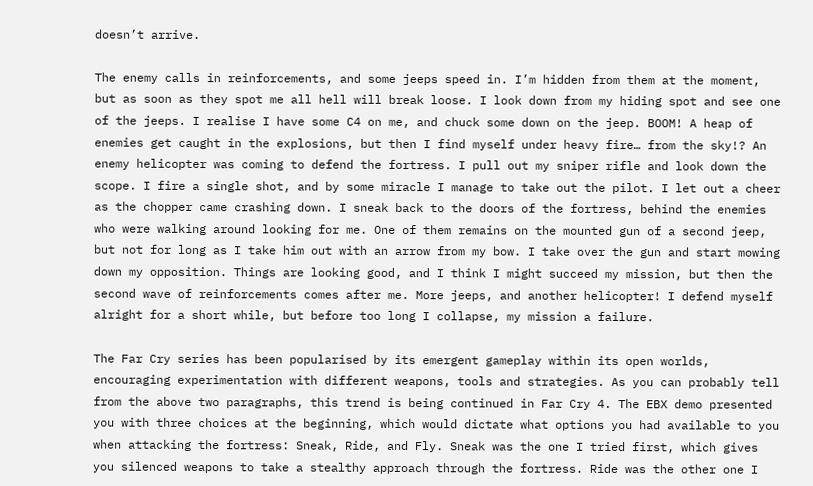doesn’t arrive.

The enemy calls in reinforcements, and some jeeps speed in. I’m hidden from them at the moment, but as soon as they spot me all hell will break loose. I look down from my hiding spot and see one of the jeeps. I realise I have some C4 on me, and chuck some down on the jeep. BOOM! A heap of enemies get caught in the explosions, but then I find myself under heavy fire… from the sky!? An enemy helicopter was coming to defend the fortress. I pull out my sniper rifle and look down the scope. I fire a single shot, and by some miracle I manage to take out the pilot. I let out a cheer as the chopper came crashing down. I sneak back to the doors of the fortress, behind the enemies who were walking around looking for me. One of them remains on the mounted gun of a second jeep, but not for long as I take him out with an arrow from my bow. I take over the gun and start mowing down my opposition. Things are looking good, and I think I might succeed my mission, but then the second wave of reinforcements comes after me. More jeeps, and another helicopter! I defend myself alright for a short while, but before too long I collapse, my mission a failure.

The Far Cry series has been popularised by its emergent gameplay within its open worlds, encouraging experimentation with different weapons, tools and strategies. As you can probably tell from the above two paragraphs, this trend is being continued in Far Cry 4. The EBX demo presented you with three choices at the beginning, which would dictate what options you had available to you when attacking the fortress: Sneak, Ride, and Fly. Sneak was the one I tried first, which gives you silenced weapons to take a stealthy approach through the fortress. Ride was the other one I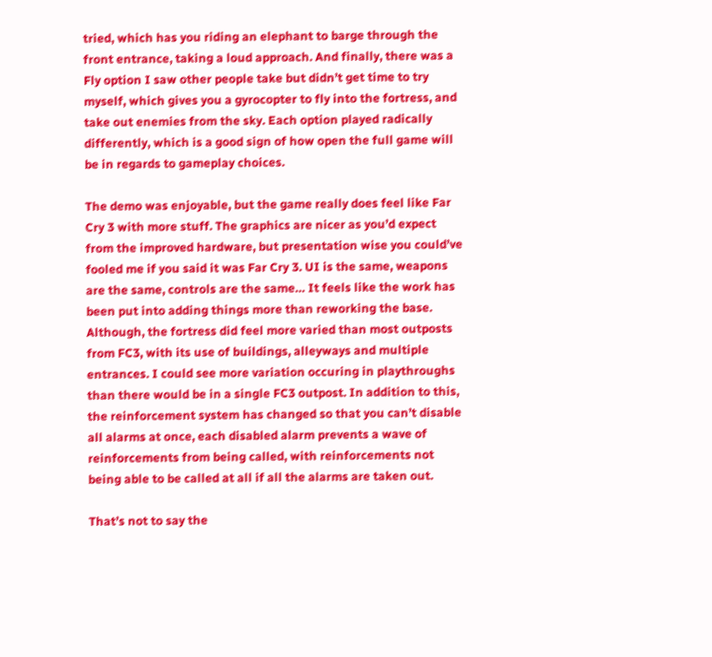tried, which has you riding an elephant to barge through the front entrance, taking a loud approach. And finally, there was a Fly option I saw other people take but didn’t get time to try myself, which gives you a gyrocopter to fly into the fortress, and take out enemies from the sky. Each option played radically differently, which is a good sign of how open the full game will be in regards to gameplay choices.

The demo was enjoyable, but the game really does feel like Far Cry 3 with more stuff. The graphics are nicer as you’d expect from the improved hardware, but presentation wise you could’ve fooled me if you said it was Far Cry 3. UI is the same, weapons are the same, controls are the same… It feels like the work has been put into adding things more than reworking the base. Although, the fortress did feel more varied than most outposts from FC3, with its use of buildings, alleyways and multiple entrances. I could see more variation occuring in playthroughs than there would be in a single FC3 outpost. In addition to this, the reinforcement system has changed so that you can’t disable all alarms at once, each disabled alarm prevents a wave of reinforcements from being called, with reinforcements not being able to be called at all if all the alarms are taken out.

That’s not to say the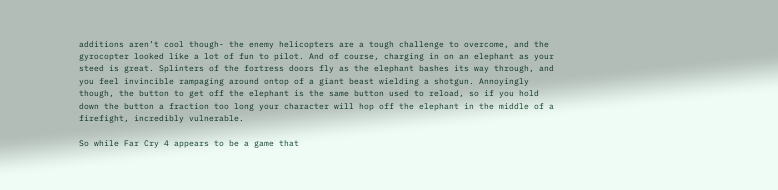additions aren’t cool though- the enemy helicopters are a tough challenge to overcome, and the gyrocopter looked like a lot of fun to pilot. And of course, charging in on an elephant as your steed is great. Splinters of the fortress doors fly as the elephant bashes its way through, and you feel invincible rampaging around ontop of a giant beast wielding a shotgun. Annoyingly though, the button to get off the elephant is the same button used to reload, so if you hold down the button a fraction too long your character will hop off the elephant in the middle of a firefight, incredibly vulnerable.

So while Far Cry 4 appears to be a game that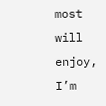most will enjoy, I’m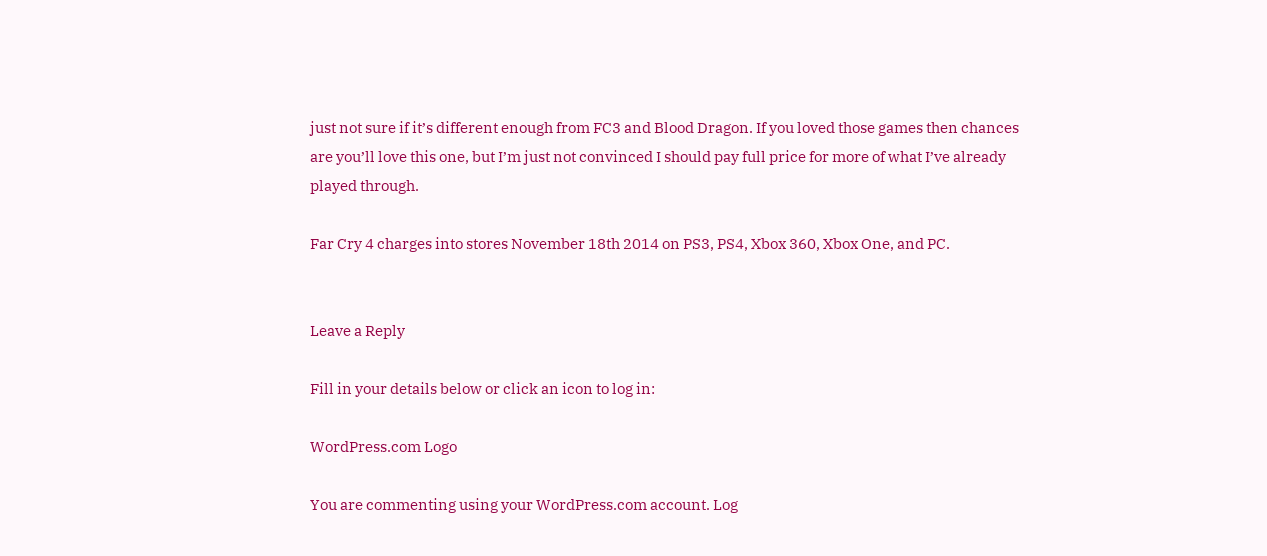just not sure if it’s different enough from FC3 and Blood Dragon. If you loved those games then chances are you’ll love this one, but I’m just not convinced I should pay full price for more of what I’ve already played through.

Far Cry 4 charges into stores November 18th 2014 on PS3, PS4, Xbox 360, Xbox One, and PC.


Leave a Reply

Fill in your details below or click an icon to log in:

WordPress.com Logo

You are commenting using your WordPress.com account. Log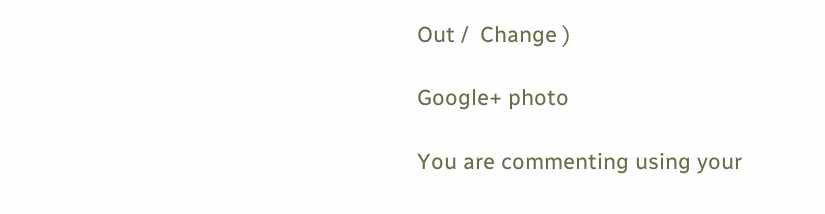Out /  Change )

Google+ photo

You are commenting using your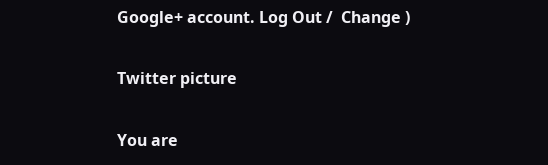Google+ account. Log Out /  Change )

Twitter picture

You are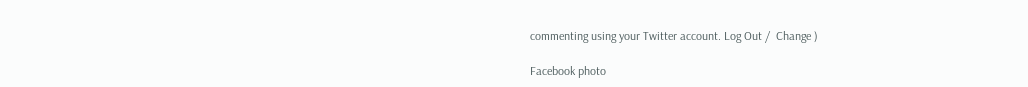commenting using your Twitter account. Log Out /  Change )

Facebook photo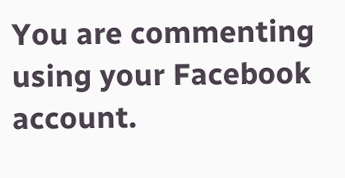You are commenting using your Facebook account.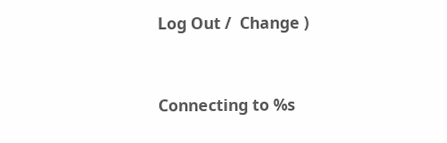Log Out /  Change )


Connecting to %s